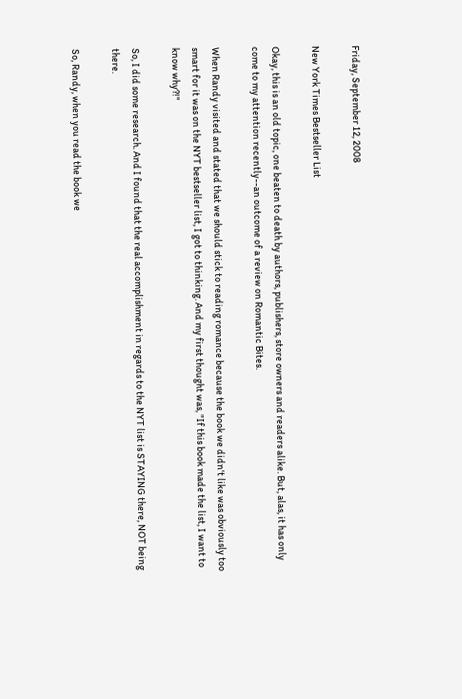Friday, September 12, 2008

New York Times Bestseller List

Okay, this is an old topic, one beaten to death by authors, publishers, store owners and readers alike. But, alas, it has only come to my attention recently--an outcome of a review on Romantic Bites.

When Randy visited and stated that we should stick to reading romance because the book we didn't like was obviously too smart for it was on the NYT bestseller list, I got to thinking. And my first thought was, "If this book made the list, I want to know why?!"

So, I did some research. And I found that the real accomplishment in regards to the NYT list is STAYING there, NOT being there.

So, Randy, when you read the book we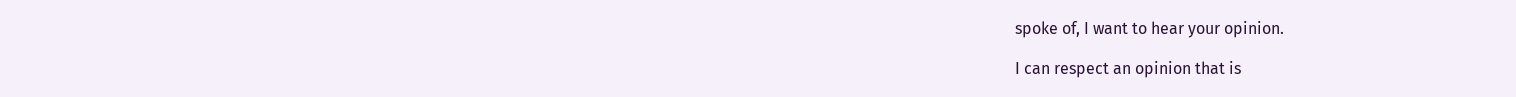spoke of, I want to hear your opinion.

I can respect an opinion that is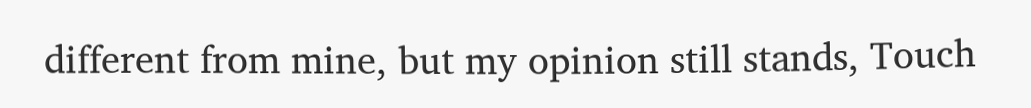different from mine, but my opinion still stands, Touch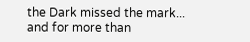the Dark missed the mark... and for more than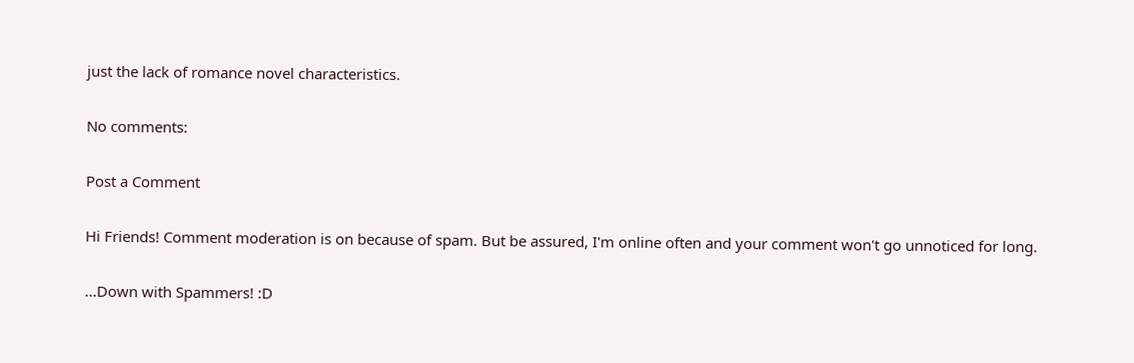just the lack of romance novel characteristics.

No comments:

Post a Comment

Hi Friends! Comment moderation is on because of spam. But be assured, I'm online often and your comment won't go unnoticed for long.

...Down with Spammers! :D